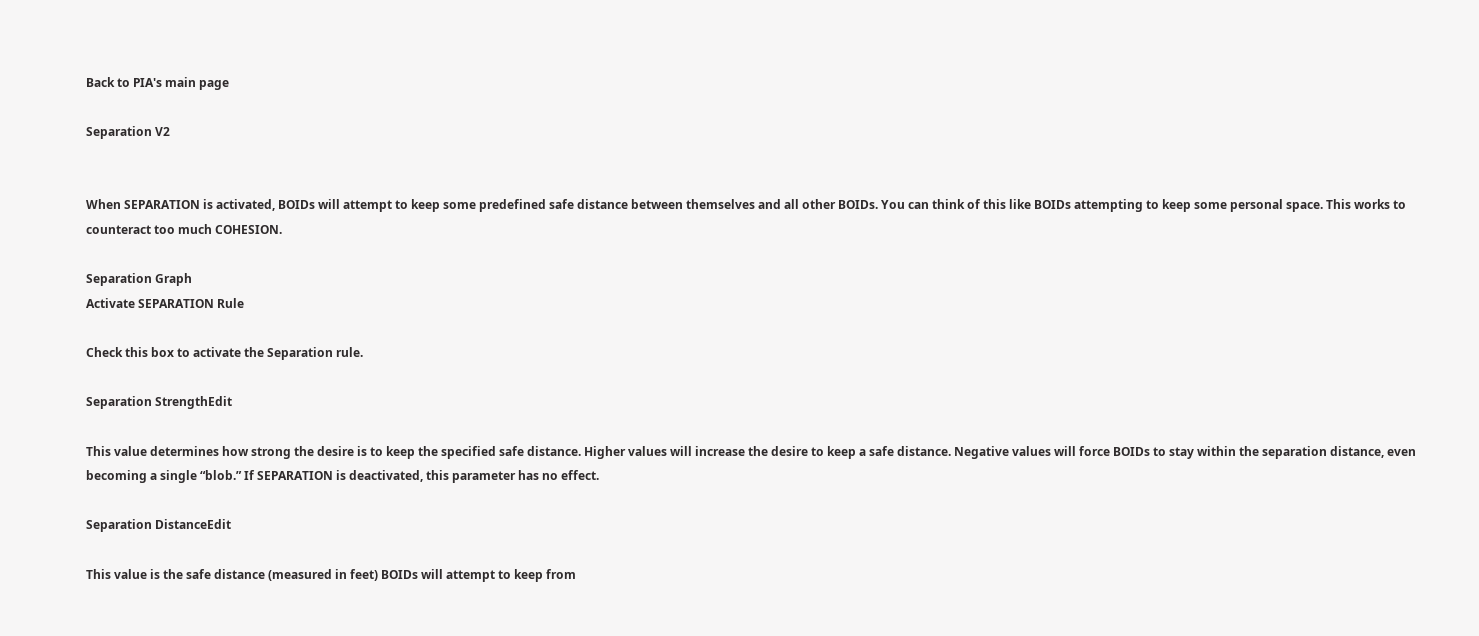Back to PIA's main page

Separation V2


When SEPARATION is activated, BOIDs will attempt to keep some predefined safe distance between themselves and all other BOIDs. You can think of this like BOIDs attempting to keep some personal space. This works to counteract too much COHESION.

Separation Graph
Activate SEPARATION Rule

Check this box to activate the Separation rule.

Separation StrengthEdit

This value determines how strong the desire is to keep the specified safe distance. Higher values will increase the desire to keep a safe distance. Negative values will force BOIDs to stay within the separation distance, even becoming a single “blob.” If SEPARATION is deactivated, this parameter has no effect.

Separation DistanceEdit

This value is the safe distance (measured in feet) BOIDs will attempt to keep from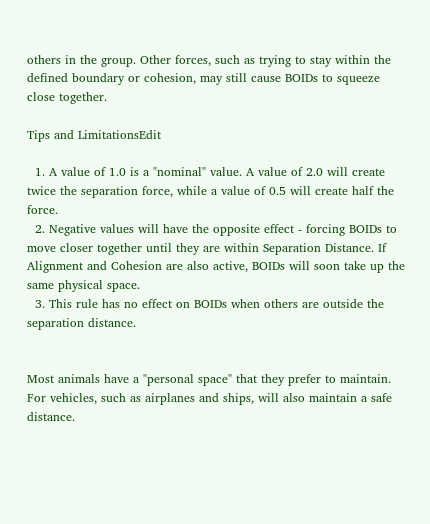others in the group. Other forces, such as trying to stay within the defined boundary or cohesion, may still cause BOIDs to squeeze close together.

Tips and LimitationsEdit

  1. A value of 1.0 is a "nominal" value. A value of 2.0 will create twice the separation force, while a value of 0.5 will create half the force.
  2. Negative values will have the opposite effect - forcing BOIDs to move closer together until they are within Separation Distance. If Alignment and Cohesion are also active, BOIDs will soon take up the same physical space.
  3. This rule has no effect on BOIDs when others are outside the separation distance.


Most animals have a "personal space" that they prefer to maintain. For vehicles, such as airplanes and ships, will also maintain a safe distance.